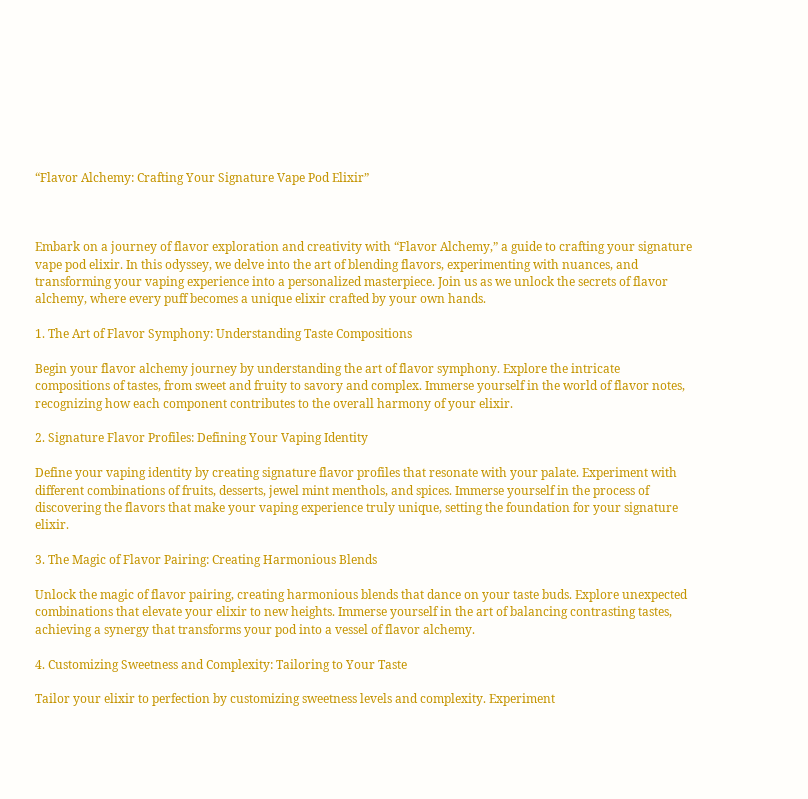“Flavor Alchemy: Crafting Your Signature Vape Pod Elixir”



Embark on a journey of flavor exploration and creativity with “Flavor Alchemy,” a guide to crafting your signature vape pod elixir. In this odyssey, we delve into the art of blending flavors, experimenting with nuances, and transforming your vaping experience into a personalized masterpiece. Join us as we unlock the secrets of flavor alchemy, where every puff becomes a unique elixir crafted by your own hands.

1. The Art of Flavor Symphony: Understanding Taste Compositions

Begin your flavor alchemy journey by understanding the art of flavor symphony. Explore the intricate compositions of tastes, from sweet and fruity to savory and complex. Immerse yourself in the world of flavor notes, recognizing how each component contributes to the overall harmony of your elixir.

2. Signature Flavor Profiles: Defining Your Vaping Identity

Define your vaping identity by creating signature flavor profiles that resonate with your palate. Experiment with different combinations of fruits, desserts, jewel mint menthols, and spices. Immerse yourself in the process of discovering the flavors that make your vaping experience truly unique, setting the foundation for your signature elixir.

3. The Magic of Flavor Pairing: Creating Harmonious Blends

Unlock the magic of flavor pairing, creating harmonious blends that dance on your taste buds. Explore unexpected combinations that elevate your elixir to new heights. Immerse yourself in the art of balancing contrasting tastes, achieving a synergy that transforms your pod into a vessel of flavor alchemy.

4. Customizing Sweetness and Complexity: Tailoring to Your Taste

Tailor your elixir to perfection by customizing sweetness levels and complexity. Experiment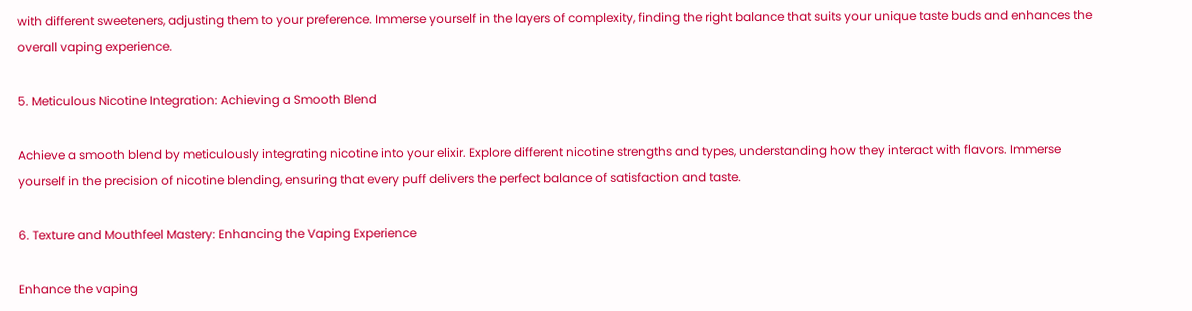with different sweeteners, adjusting them to your preference. Immerse yourself in the layers of complexity, finding the right balance that suits your unique taste buds and enhances the overall vaping experience.

5. Meticulous Nicotine Integration: Achieving a Smooth Blend

Achieve a smooth blend by meticulously integrating nicotine into your elixir. Explore different nicotine strengths and types, understanding how they interact with flavors. Immerse yourself in the precision of nicotine blending, ensuring that every puff delivers the perfect balance of satisfaction and taste.

6. Texture and Mouthfeel Mastery: Enhancing the Vaping Experience

Enhance the vaping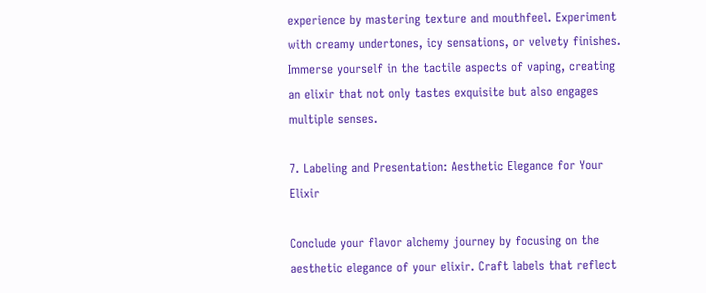experience by mastering texture and mouthfeel. Experiment with creamy undertones, icy sensations, or velvety finishes. Immerse yourself in the tactile aspects of vaping, creating an elixir that not only tastes exquisite but also engages multiple senses.

7. Labeling and Presentation: Aesthetic Elegance for Your Elixir

Conclude your flavor alchemy journey by focusing on the aesthetic elegance of your elixir. Craft labels that reflect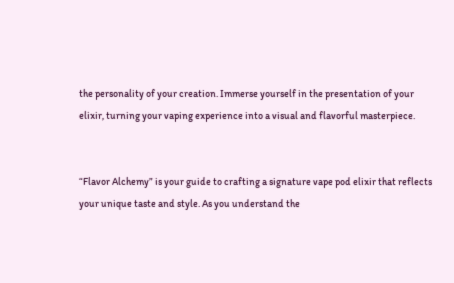the personality of your creation. Immerse yourself in the presentation of your elixir, turning your vaping experience into a visual and flavorful masterpiece.


“Flavor Alchemy” is your guide to crafting a signature vape pod elixir that reflects your unique taste and style. As you understand the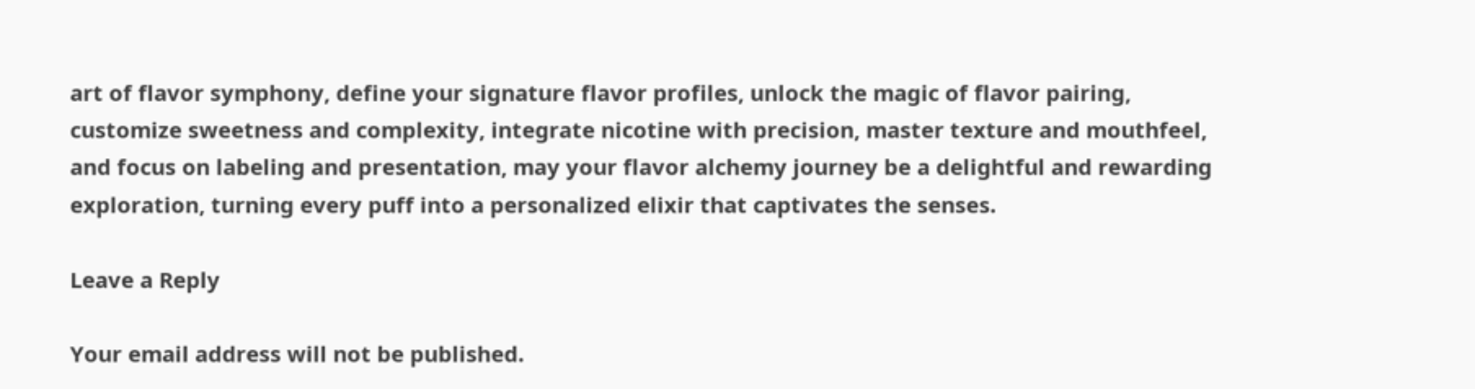art of flavor symphony, define your signature flavor profiles, unlock the magic of flavor pairing, customize sweetness and complexity, integrate nicotine with precision, master texture and mouthfeel, and focus on labeling and presentation, may your flavor alchemy journey be a delightful and rewarding exploration, turning every puff into a personalized elixir that captivates the senses.

Leave a Reply

Your email address will not be published.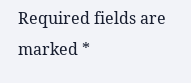Required fields are marked *